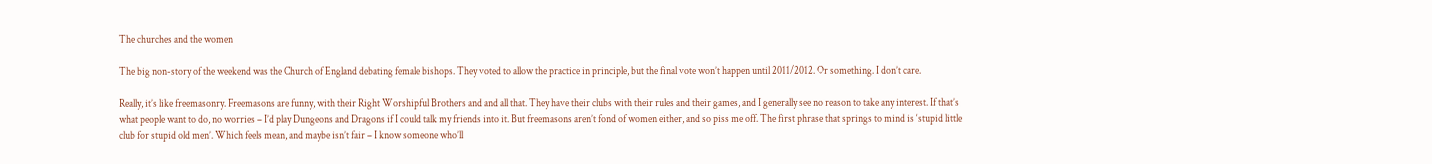The churches and the women

The big non-story of the weekend was the Church of England debating female bishops. They voted to allow the practice in principle, but the final vote won’t happen until 2011/2012. Or something. I don’t care.

Really, it’s like freemasonry. Freemasons are funny, with their Right Worshipful Brothers and and all that. They have their clubs with their rules and their games, and I generally see no reason to take any interest. If that’s what people want to do, no worries – I’d play Dungeons and Dragons if I could talk my friends into it. But freemasons aren’t fond of women either, and so piss me off. The first phrase that springs to mind is ‘stupid little club for stupid old men’. Which feels mean, and maybe isn’t fair – I know someone who’ll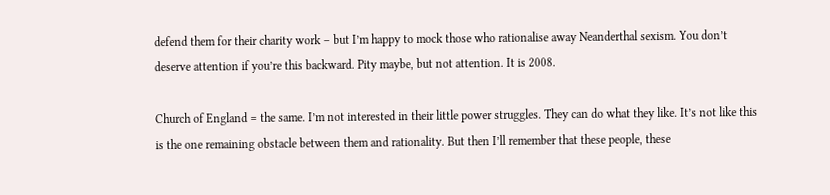defend them for their charity work – but I’m happy to mock those who rationalise away Neanderthal sexism. You don’t deserve attention if you’re this backward. Pity maybe, but not attention. It is 2008.

Church of England = the same. I’m not interested in their little power struggles. They can do what they like. It’s not like this is the one remaining obstacle between them and rationality. But then I’ll remember that these people, these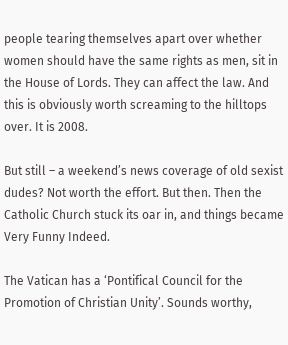people tearing themselves apart over whether women should have the same rights as men, sit in the House of Lords. They can affect the law. And this is obviously worth screaming to the hilltops over. It is 2008.

But still – a weekend’s news coverage of old sexist dudes? Not worth the effort. But then. Then the Catholic Church stuck its oar in, and things became Very Funny Indeed.

The Vatican has a ‘Pontifical Council for the Promotion of Christian Unity’. Sounds worthy,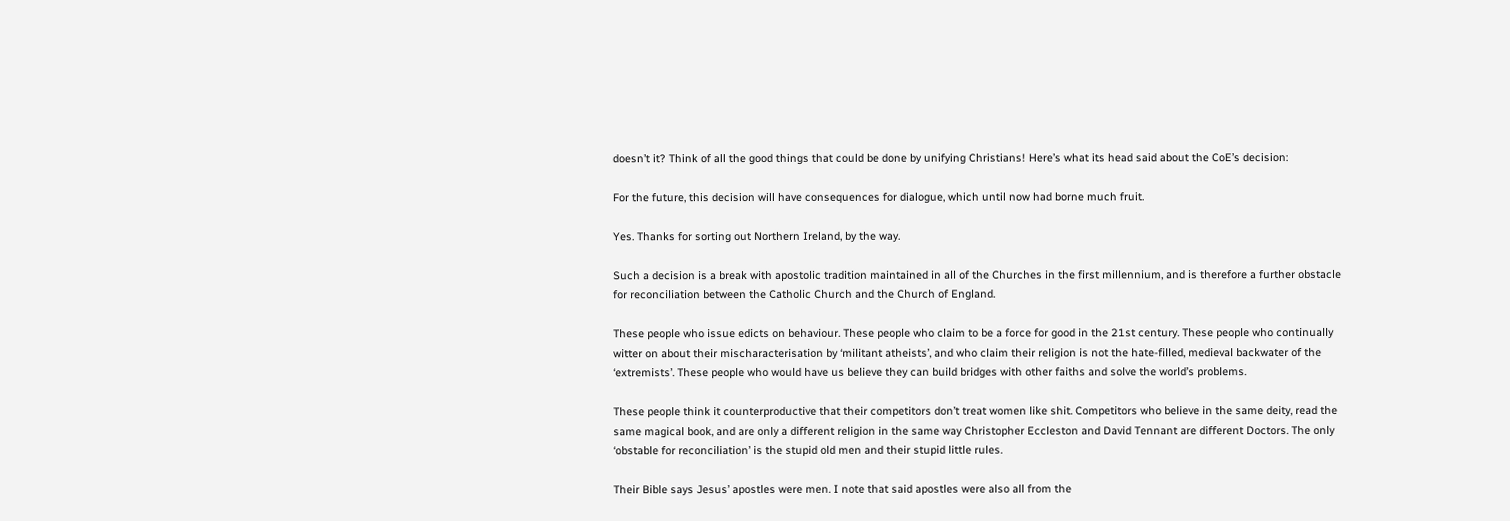doesn’t it? Think of all the good things that could be done by unifying Christians! Here’s what its head said about the CoE’s decision:

For the future, this decision will have consequences for dialogue, which until now had borne much fruit.

Yes. Thanks for sorting out Northern Ireland, by the way.

Such a decision is a break with apostolic tradition maintained in all of the Churches in the first millennium, and is therefore a further obstacle for reconciliation between the Catholic Church and the Church of England.

These people who issue edicts on behaviour. These people who claim to be a force for good in the 21st century. These people who continually witter on about their mischaracterisation by ‘militant atheists’, and who claim their religion is not the hate-filled, medieval backwater of the ‘extremists’. These people who would have us believe they can build bridges with other faiths and solve the world’s problems.

These people think it counterproductive that their competitors don’t treat women like shit. Competitors who believe in the same deity, read the same magical book, and are only a different religion in the same way Christopher Eccleston and David Tennant are different Doctors. The only ‘obstable for reconciliation’ is the stupid old men and their stupid little rules.

Their Bible says Jesus’ apostles were men. I note that said apostles were also all from the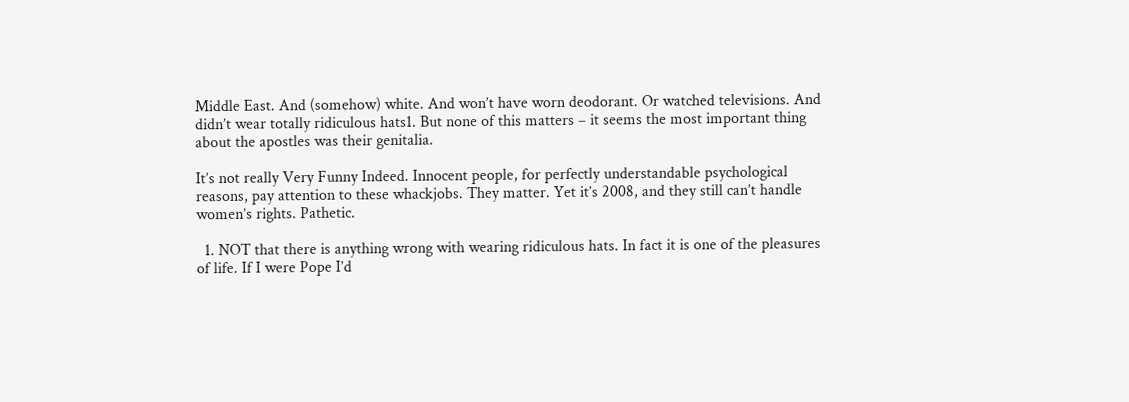Middle East. And (somehow) white. And won’t have worn deodorant. Or watched televisions. And didn’t wear totally ridiculous hats1. But none of this matters – it seems the most important thing about the apostles was their genitalia.

It’s not really Very Funny Indeed. Innocent people, for perfectly understandable psychological reasons, pay attention to these whackjobs. They matter. Yet it’s 2008, and they still can’t handle women’s rights. Pathetic.

  1. NOT that there is anything wrong with wearing ridiculous hats. In fact it is one of the pleasures of life. If I were Pope I’d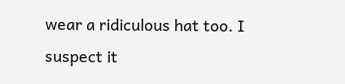wear a ridiculous hat too. I suspect it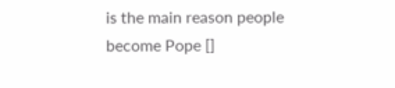is the main reason people become Pope []